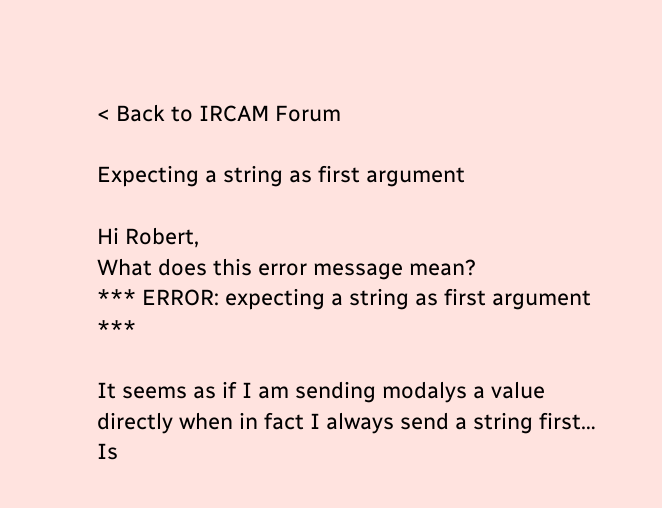< Back to IRCAM Forum

Expecting a string as first argument

Hi Robert,
What does this error message mean?
*** ERROR: expecting a string as first argument ***

It seems as if I am sending modalys a value directly when in fact I always send a string first…
Is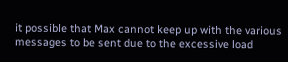it possible that Max cannot keep up with the various messages to be sent due to the excessive load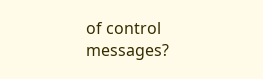of control messages?